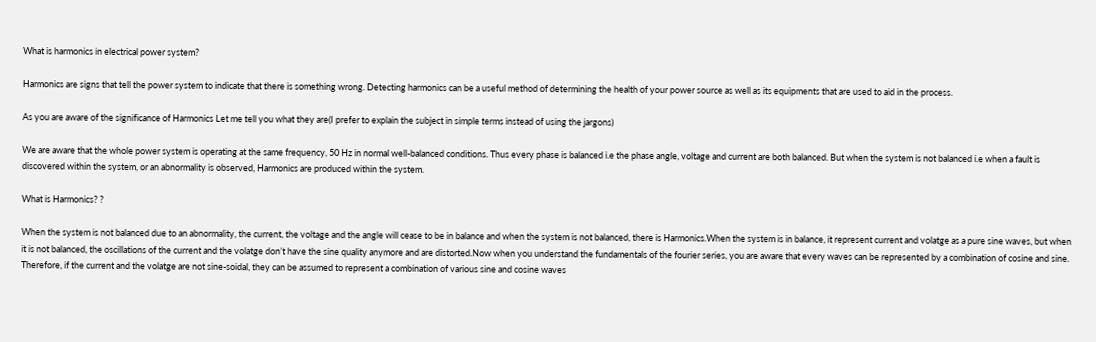What is harmonics in electrical power system?

Harmonics are signs that tell the power system to indicate that there is something wrong. Detecting harmonics can be a useful method of determining the health of your power source as well as its equipments that are used to aid in the process.

As you are aware of the significance of Harmonics Let me tell you what they are(I prefer to explain the subject in simple terms instead of using the jargons)

We are aware that the whole power system is operating at the same frequency, 50 Hz in normal well-balanced conditions. Thus every phase is balanced i.e the phase angle, voltage and current are both balanced. But when the system is not balanced i.e when a fault is discovered within the system, or an abnormality is observed, Harmonics are produced within the system.

What is Harmonics? ?

When the system is not balanced due to an abnormality, the current, the voltage and the angle will cease to be in balance and when the system is not balanced, there is Harmonics.When the system is in balance, it represent current and volatge as a pure sine waves, but when it is not balanced, the oscillations of the current and the volatge don’t have the sine quality anymore and are distorted.Now when you understand the fundamentals of the fourier series, you are aware that every waves can be represented by a combination of cosine and sine. Therefore, if the current and the volatge are not sine-soidal, they can be assumed to represent a combination of various sine and cosine waves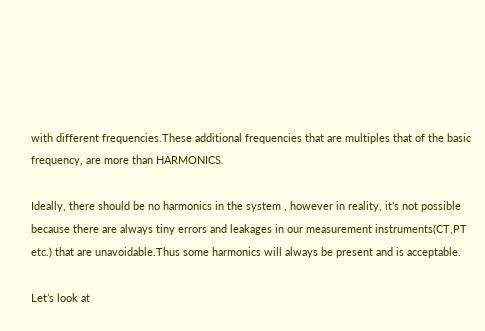with different frequencies.These additional frequencies that are multiples that of the basic frequency, are more than HARMONICS.

Ideally, there should be no harmonics in the system , however in reality, it’s not possible because there are always tiny errors and leakages in our measurement instruments(CT,PT etc.) that are unavoidable.Thus some harmonics will always be present and is acceptable.

Let’s look at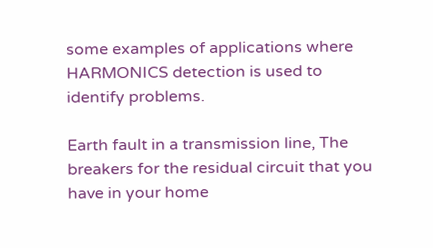some examples of applications where HARMONICS detection is used to identify problems.

Earth fault in a transmission line, The breakers for the residual circuit that you have in your home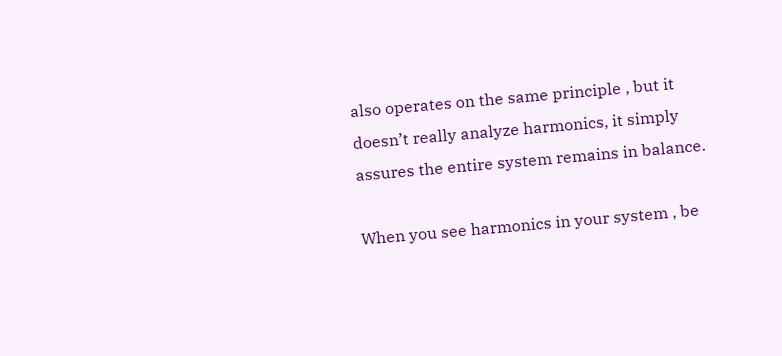also operates on the same principle , but it doesn’t really analyze harmonics, it simply assures the entire system remains in balance.

When you see harmonics in your system , be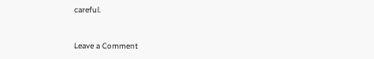careful.


Leave a Comment